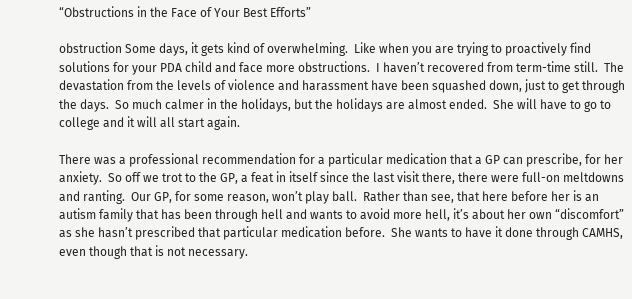“Obstructions in the Face of Your Best Efforts”

obstruction Some days, it gets kind of overwhelming.  Like when you are trying to proactively find solutions for your PDA child and face more obstructions.  I haven’t recovered from term-time still.  The devastation from the levels of violence and harassment have been squashed down, just to get through the days.  So much calmer in the holidays, but the holidays are almost ended.  She will have to go to college and it will all start again.

There was a professional recommendation for a particular medication that a GP can prescribe, for her anxiety.  So off we trot to the GP, a feat in itself since the last visit there, there were full-on meltdowns and ranting.  Our GP, for some reason, won’t play ball.  Rather than see, that here before her is an autism family that has been through hell and wants to avoid more hell, it’s about her own “discomfort” as she hasn’t prescribed that particular medication before.  She wants to have it done through CAMHS, even though that is not necessary.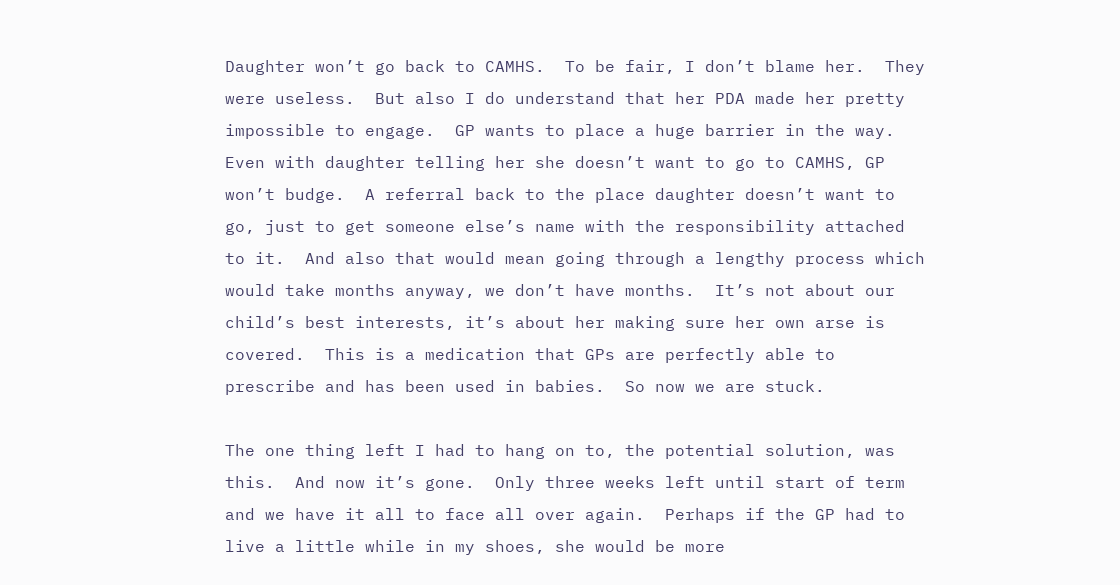Daughter won’t go back to CAMHS.  To be fair, I don’t blame her.  They were useless.  But also I do understand that her PDA made her pretty impossible to engage.  GP wants to place a huge barrier in the way.  Even with daughter telling her she doesn’t want to go to CAMHS, GP won’t budge.  A referral back to the place daughter doesn’t want to go, just to get someone else’s name with the responsibility attached to it.  And also that would mean going through a lengthy process which would take months anyway, we don’t have months.  It’s not about our child’s best interests, it’s about her making sure her own arse is covered.  This is a medication that GPs are perfectly able to prescribe and has been used in babies.  So now we are stuck.

The one thing left I had to hang on to, the potential solution, was this.  And now it’s gone.  Only three weeks left until start of term and we have it all to face all over again.  Perhaps if the GP had to live a little while in my shoes, she would be more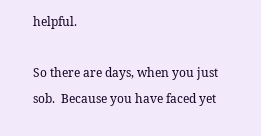helpful.

So there are days, when you just sob.  Because you have faced yet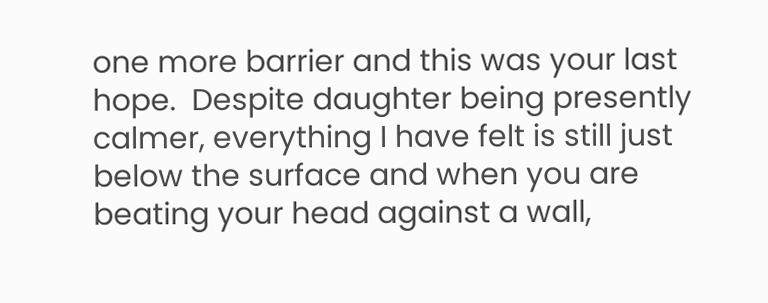one more barrier and this was your last hope.  Despite daughter being presently calmer, everything I have felt is still just below the surface and when you are beating your head against a wall,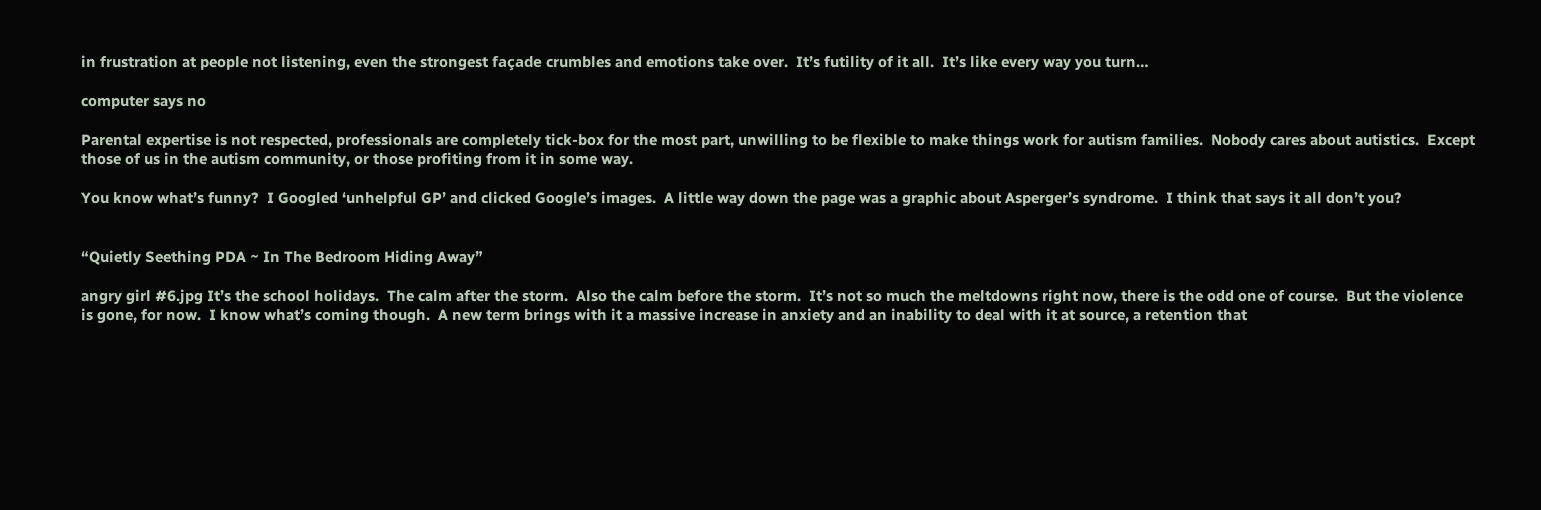in frustration at people not listening, even the strongest façade crumbles and emotions take over.  It’s futility of it all.  It’s like every way you turn…

computer says no

Parental expertise is not respected, professionals are completely tick-box for the most part, unwilling to be flexible to make things work for autism families.  Nobody cares about autistics.  Except those of us in the autism community, or those profiting from it in some way.

You know what’s funny?  I Googled ‘unhelpful GP’ and clicked Google’s images.  A little way down the page was a graphic about Asperger’s syndrome.  I think that says it all don’t you?


“Quietly Seething PDA ~ In The Bedroom Hiding Away”

angry girl #6.jpg It’s the school holidays.  The calm after the storm.  Also the calm before the storm.  It’s not so much the meltdowns right now, there is the odd one of course.  But the violence is gone, for now.  I know what’s coming though.  A new term brings with it a massive increase in anxiety and an inability to deal with it at source, a retention that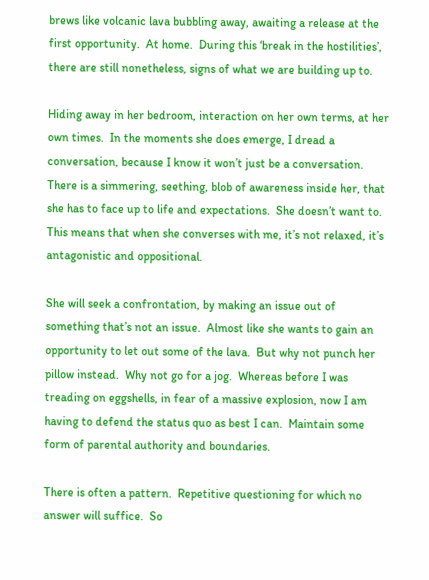brews like volcanic lava bubbling away, awaiting a release at the first opportunity.  At home.  During this ‘break in the hostilities’, there are still nonetheless, signs of what we are building up to.

Hiding away in her bedroom, interaction on her own terms, at her own times.  In the moments she does emerge, I dread a conversation, because I know it won’t just be a conversation.  There is a simmering, seething, blob of awareness inside her, that she has to face up to life and expectations.  She doesn’t want to.  This means that when she converses with me, it’s not relaxed, it’s antagonistic and oppositional.

She will seek a confrontation, by making an issue out of something that’s not an issue.  Almost like she wants to gain an opportunity to let out some of the lava.  But why not punch her pillow instead.  Why not go for a jog.  Whereas before I was treading on eggshells, in fear of a massive explosion, now I am having to defend the status quo as best I can.  Maintain some form of parental authority and boundaries.

There is often a pattern.  Repetitive questioning for which no answer will suffice.  So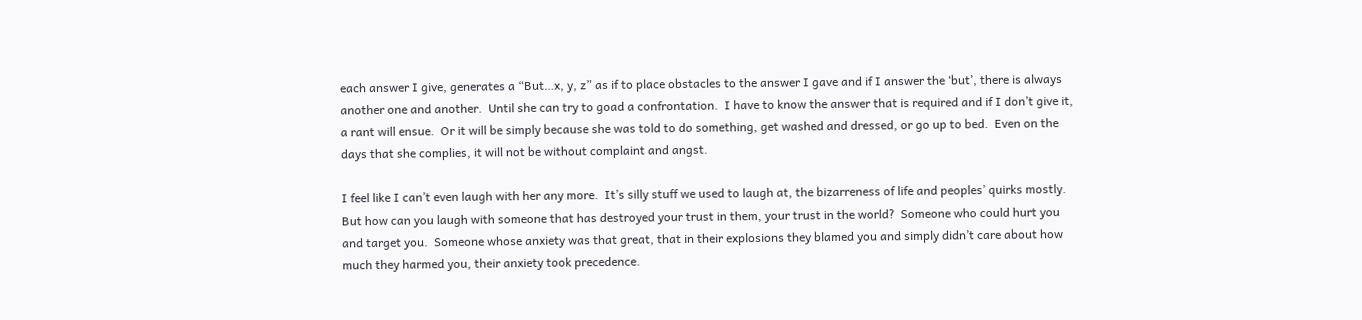each answer I give, generates a “But…x, y, z” as if to place obstacles to the answer I gave and if I answer the ‘but’, there is always another one and another.  Until she can try to goad a confrontation.  I have to know the answer that is required and if I don’t give it, a rant will ensue.  Or it will be simply because she was told to do something, get washed and dressed, or go up to bed.  Even on the days that she complies, it will not be without complaint and angst.

I feel like I can’t even laugh with her any more.  It’s silly stuff we used to laugh at, the bizarreness of life and peoples’ quirks mostly.  But how can you laugh with someone that has destroyed your trust in them, your trust in the world?  Someone who could hurt you and target you.  Someone whose anxiety was that great, that in their explosions they blamed you and simply didn’t care about how much they harmed you, their anxiety took precedence.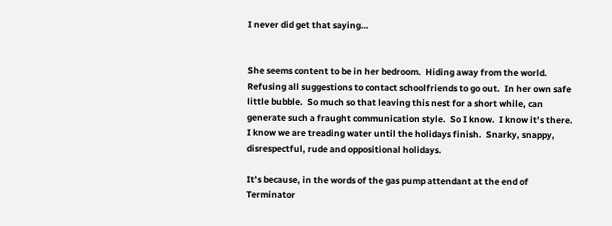I never did get that saying…


She seems content to be in her bedroom.  Hiding away from the world.  Refusing all suggestions to contact schoolfriends to go out.  In her own safe little bubble.  So much so that leaving this nest for a short while, can generate such a fraught communication style.  So I know.  I know it’s there.  I know we are treading water until the holidays finish.  Snarky, snappy, disrespectful, rude and oppositional holidays.

It’s because, in the words of the gas pump attendant at the end of Terminator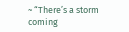~ “There’s a storm coming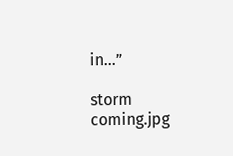in…”

storm coming.jpg